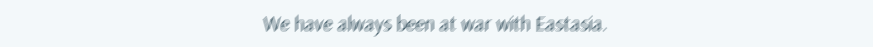We have always been at war with Eastasia.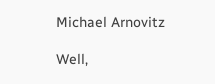Michael Arnovitz

Well,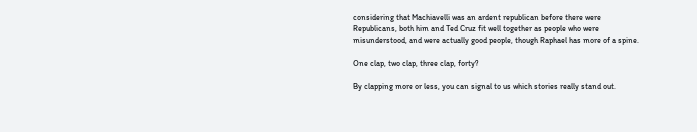considering that Machiavelli was an ardent republican before there were Republicans, both him and Ted Cruz fit well together as people who were misunderstood, and were actually good people, though Raphael has more of a spine.

One clap, two clap, three clap, forty?

By clapping more or less, you can signal to us which stories really stand out.